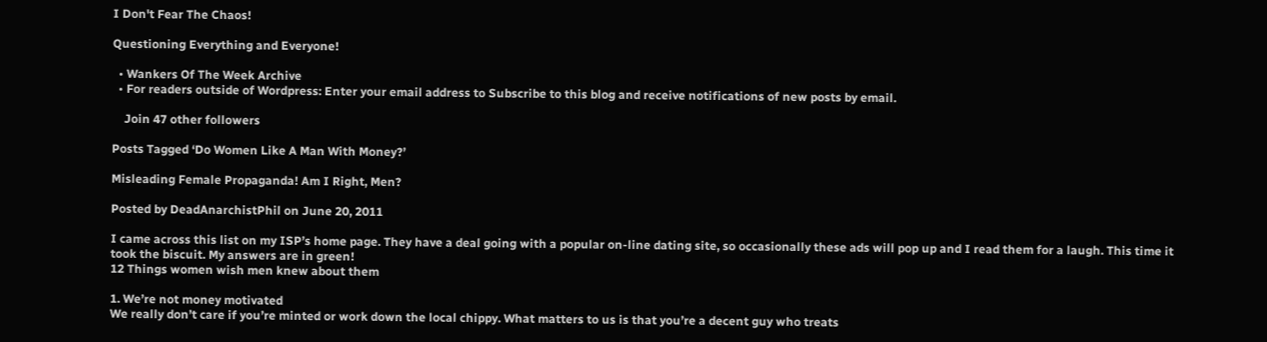I Don't Fear The Chaos!

Questioning Everything and Everyone!

  • Wankers Of The Week Archive
  • For readers outside of Wordpress: Enter your email address to Subscribe to this blog and receive notifications of new posts by email.

    Join 47 other followers

Posts Tagged ‘Do Women Like A Man With Money?’

Misleading Female Propaganda! Am I Right, Men?

Posted by DeadAnarchistPhil on June 20, 2011

I came across this list on my ISP’s home page. They have a deal going with a popular on-line dating site, so occasionally these ads will pop up and I read them for a laugh. This time it took the biscuit. My answers are in green!
12 Things women wish men knew about them

1. We’re not money motivated
We really don’t care if you’re minted or work down the local chippy. What matters to us is that you’re a decent guy who treats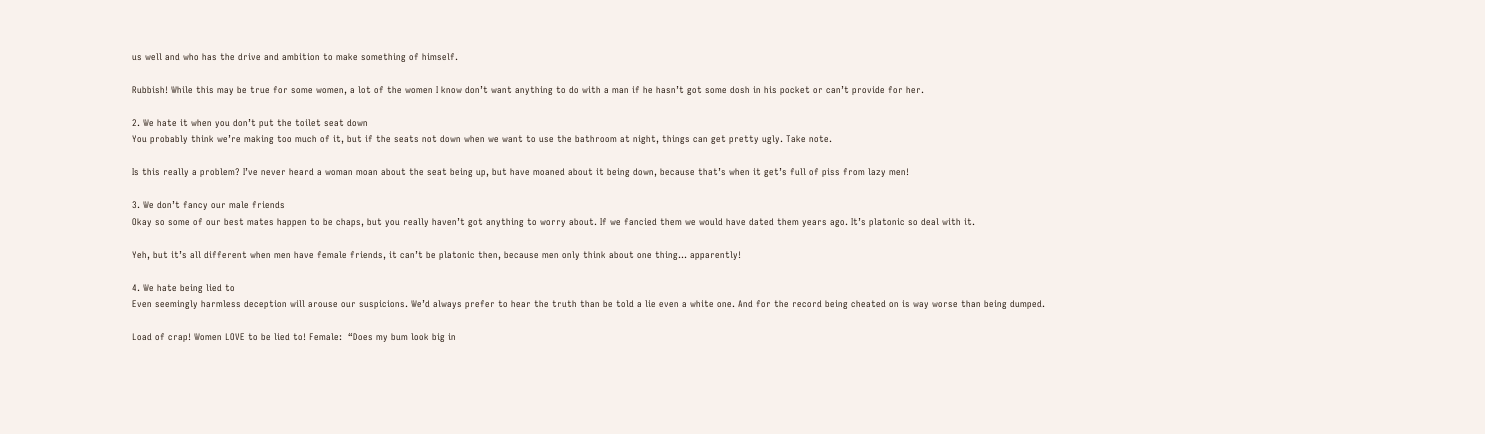us well and who has the drive and ambition to make something of himself.

Rubbish! While this may be true for some women, a lot of the women I know don’t want anything to do with a man if he hasn’t got some dosh in his pocket or can’t provide for her.

2. We hate it when you don’t put the toilet seat down
You probably think we’re making too much of it, but if the seats not down when we want to use the bathroom at night, things can get pretty ugly. Take note.

Is this really a problem? I’ve never heard a woman moan about the seat being up, but have moaned about it being down, because that’s when it get’s full of piss from lazy men!

3. We don’t fancy our male friends
Okay so some of our best mates happen to be chaps, but you really haven’t got anything to worry about. If we fancied them we would have dated them years ago. It’s platonic so deal with it.

Yeh, but it’s all different when men have female friends, it can’t be platonic then, because men only think about one thing… apparently!

4. We hate being lied to
Even seemingly harmless deception will arouse our suspicions. We’d always prefer to hear the truth than be told a lie even a white one. And for the record being cheated on is way worse than being dumped.

Load of crap! Women LOVE to be lied to! Female:  “Does my bum look big in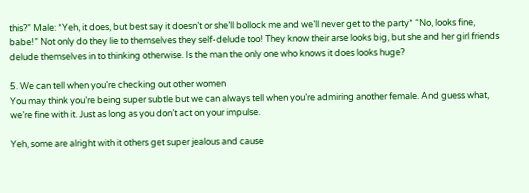this?” Male: *Yeh, it does, but best say it doesn’t or she’ll bollock me and we’ll never get to the party* “No, looks fine, babe!” Not only do they lie to themselves they self-delude too! They know their arse looks big, but she and her girl friends delude themselves in to thinking otherwise. Is the man the only one who knows it does looks huge?

5. We can tell when you’re checking out other women
You may think you’re being super subtle but we can always tell when you’re admiring another female. And guess what, we’re fine with it. Just as long as you don’t act on your impulse.

Yeh, some are alright with it others get super jealous and cause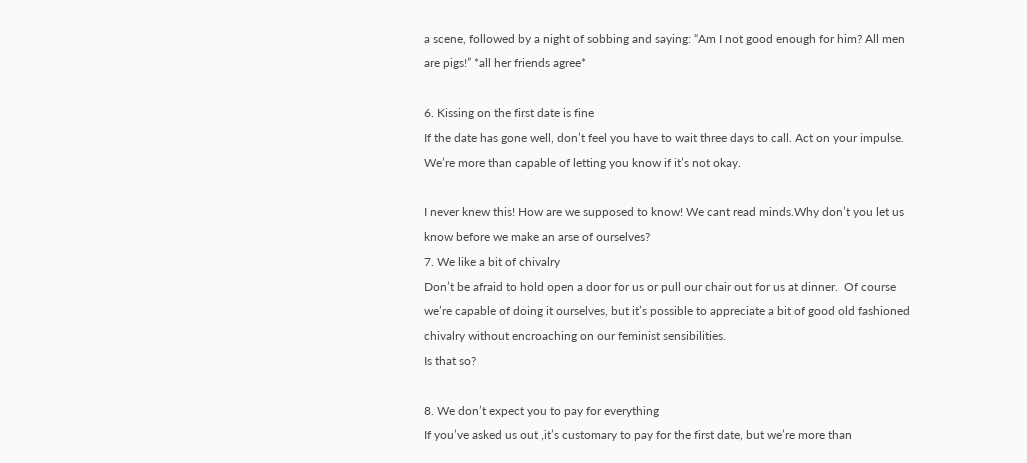a scene, followed by a night of sobbing and saying: “Am I not good enough for him? All men are pigs!” *all her friends agree*

6. Kissing on the first date is fine
If the date has gone well, don’t feel you have to wait three days to call. Act on your impulse. We’re more than capable of letting you know if it’s not okay.

I never knew this! How are we supposed to know! We cant read minds.Why don’t you let us know before we make an arse of ourselves?
7. We like a bit of chivalry
Don’t be afraid to hold open a door for us or pull our chair out for us at dinner.  Of course we’re capable of doing it ourselves, but it’s possible to appreciate a bit of good old fashioned chivalry without encroaching on our feminist sensibilities.
Is that so?

8. We don’t expect you to pay for everything
If you’ve asked us out ,it’s customary to pay for the first date, but we’re more than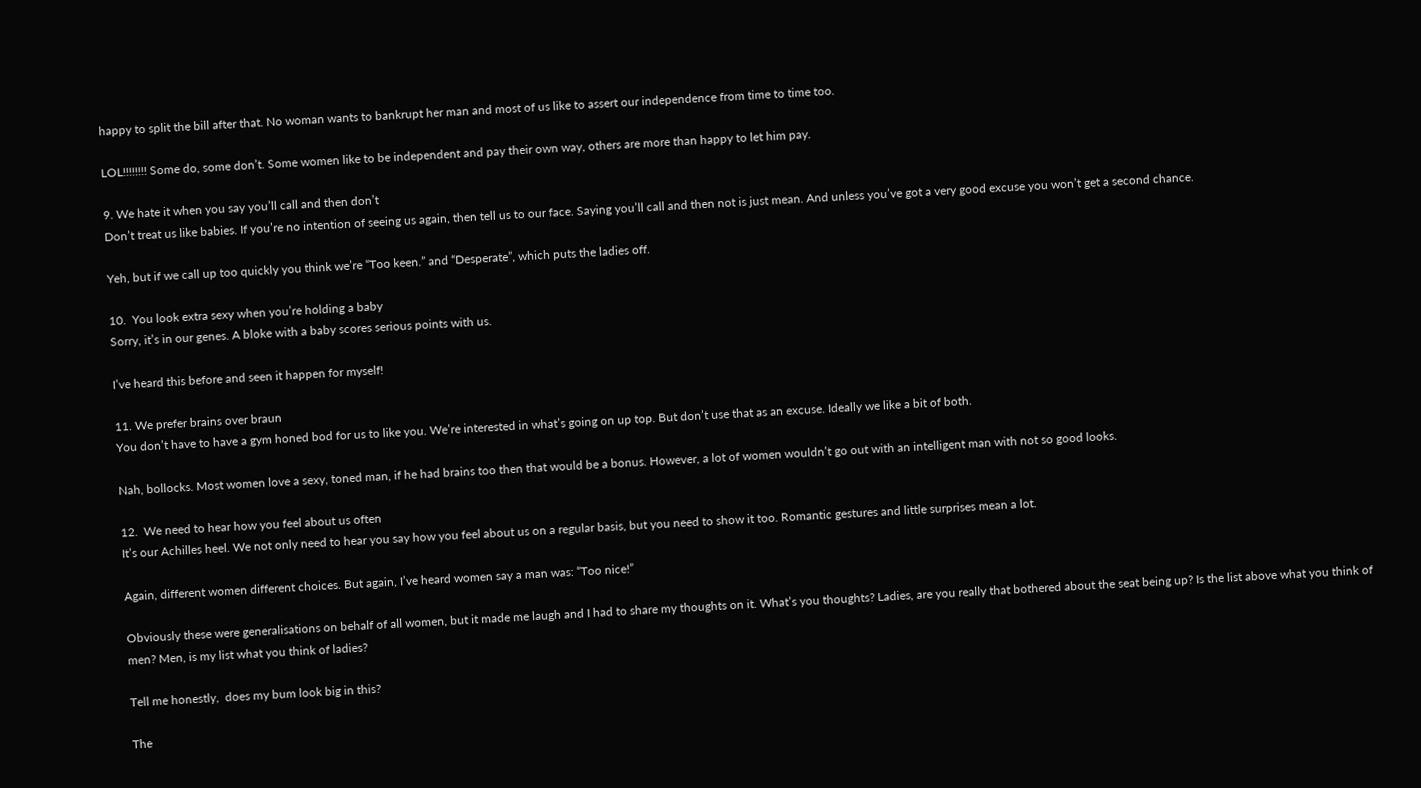happy to split the bill after that. No woman wants to bankrupt her man and most of us like to assert our independence from time to time too.

LOL!!!!!!!! Some do, some don’t. Some women like to be independent and pay their own way, others are more than happy to let him pay.

9. We hate it when you say you’ll call and then don’t
Don’t treat us like babies. If you’re no intention of seeing us again, then tell us to our face. Saying you’ll call and then not is just mean. And unless you’ve got a very good excuse you won’t get a second chance.

Yeh, but if we call up too quickly you think we’re “Too keen.” and “Desperate”, which puts the ladies off.

10.  You look extra sexy when you’re holding a baby
Sorry, it’s in our genes. A bloke with a baby scores serious points with us.

I’ve heard this before and seen it happen for myself!

11. We prefer brains over braun
You don’t have to have a gym honed bod for us to like you. We’re interested in what’s going on up top. But don’t use that as an excuse. Ideally we like a bit of both.

Nah, bollocks. Most women love a sexy, toned man, if he had brains too then that would be a bonus. However, a lot of women wouldn’t go out with an intelligent man with not so good looks.

12.  We need to hear how you feel about us often
It’s our Achilles heel. We not only need to hear you say how you feel about us on a regular basis, but you need to show it too. Romantic gestures and little surprises mean a lot.

Again, different women different choices. But again, I’ve heard women say a man was: “Too nice!”

Obviously these were generalisations on behalf of all women, but it made me laugh and I had to share my thoughts on it. What’s you thoughts? Ladies, are you really that bothered about the seat being up? Is the list above what you think of men? Men, is my list what you think of ladies?

Tell me honestly,  does my bum look big in this?

The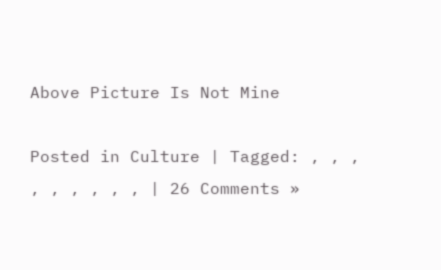Above Picture Is Not Mine

Posted in Culture | Tagged: , , , , , , , , , | 26 Comments »